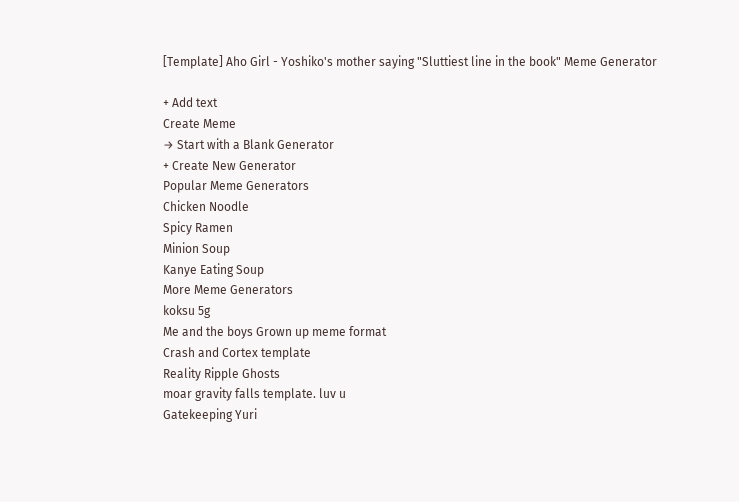[Template] Aho Girl - Yoshiko's mother saying "Sluttiest line in the book" Meme Generator

+ Add text
Create Meme
→ Start with a Blank Generator
+ Create New Generator
Popular Meme Generators
Chicken Noodle
Spicy Ramen
Minion Soup
Kanye Eating Soup
More Meme Generators
koksu 5g
Me and the boys Grown up meme format
Crash and Cortex template
Reality Ripple Ghosts
moar gravity falls template. luv u
Gatekeeping Yuri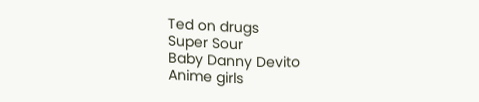Ted on drugs
Super Sour
Baby Danny Devito
Anime girls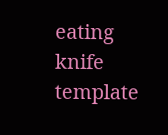eating knife template